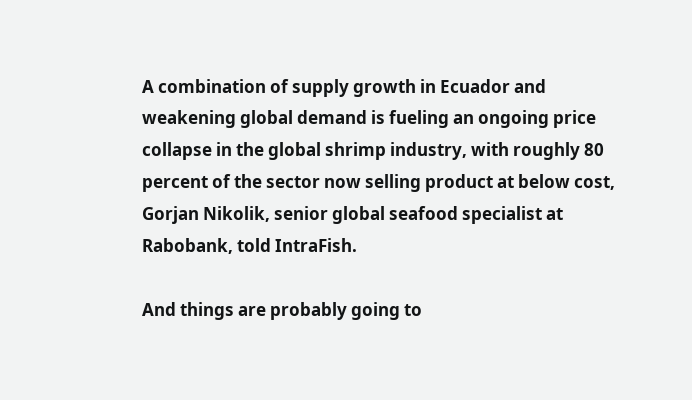A combination of supply growth in Ecuador and weakening global demand is fueling an ongoing price collapse in the global shrimp industry, with roughly 80 percent of the sector now selling product at below cost, Gorjan Nikolik, senior global seafood specialist at Rabobank, told IntraFish.

And things are probably going to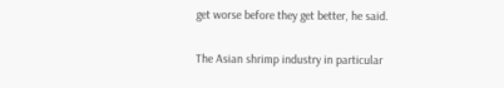get worse before they get better, he said.

The Asian shrimp industry in particular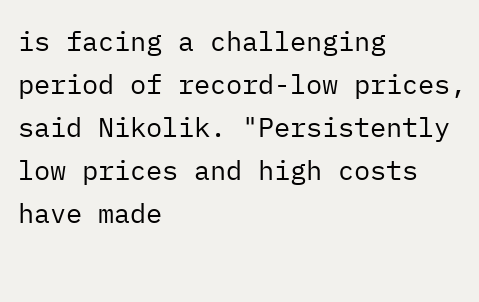is facing a challenging period of record-low prices, said Nikolik. "Persistently low prices and high costs have made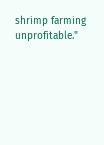shrimp farming unprofitable."